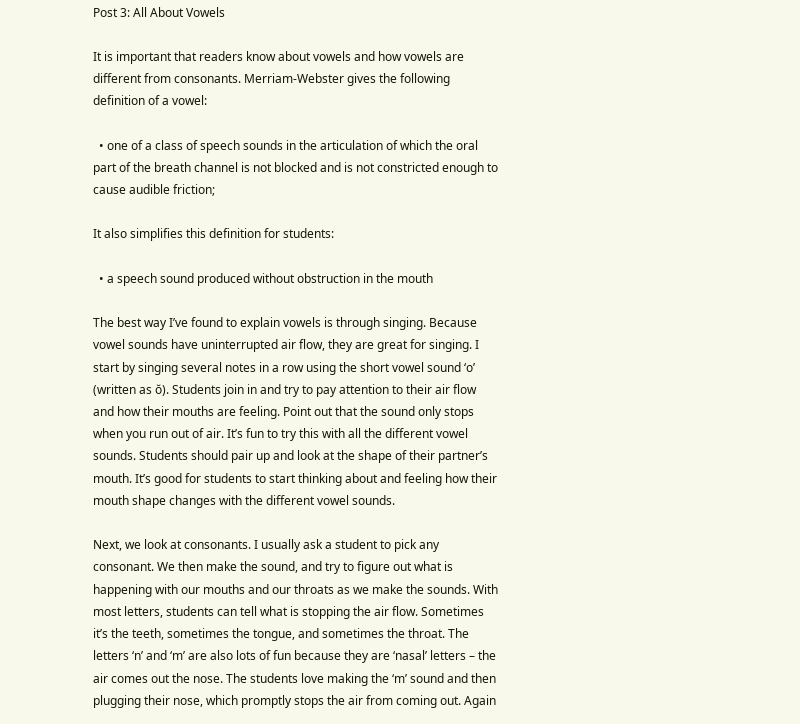Post 3: All About Vowels

It is important that readers know about vowels and how vowels are different from consonants. Merriam-Webster gives the following definition of a vowel:

  • one of a class of speech sounds in the articulation of which the oral part of the breath channel is not blocked and is not constricted enough to cause audible friction;

It also simplifies this definition for students:

  • a speech sound produced without obstruction in the mouth

The best way I’ve found to explain vowels is through singing. Because vowel sounds have uninterrupted air flow, they are great for singing. I start by singing several notes in a row using the short vowel sound ‘o’ (written as ŏ). Students join in and try to pay attention to their air flow and how their mouths are feeling. Point out that the sound only stops when you run out of air. It’s fun to try this with all the different vowel sounds. Students should pair up and look at the shape of their partner’s mouth. It’s good for students to start thinking about and feeling how their mouth shape changes with the different vowel sounds.

Next, we look at consonants. I usually ask a student to pick any consonant. We then make the sound, and try to figure out what is happening with our mouths and our throats as we make the sounds. With most letters, students can tell what is stopping the air flow. Sometimes it’s the teeth, sometimes the tongue, and sometimes the throat. The letters ‘n’ and ‘m’ are also lots of fun because they are ‘nasal’ letters – the air comes out the nose. The students love making the ‘m’ sound and then plugging their nose, which promptly stops the air from coming out. Again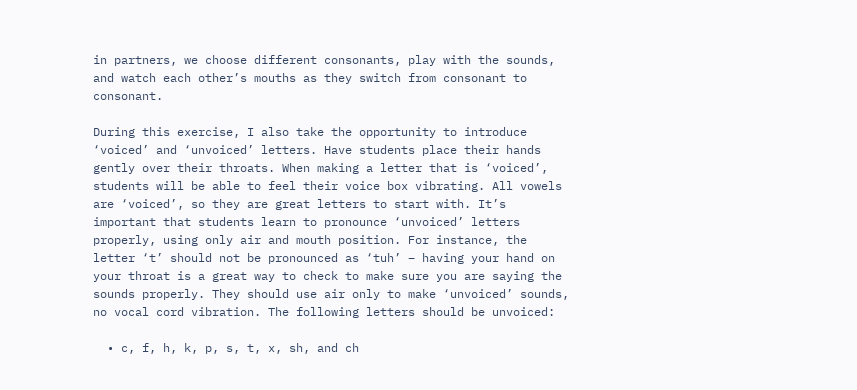in partners, we choose different consonants, play with the sounds, and watch each other’s mouths as they switch from consonant to consonant.

During this exercise, I also take the opportunity to introduce ‘voiced’ and ‘unvoiced’ letters. Have students place their hands gently over their throats. When making a letter that is ‘voiced’, students will be able to feel their voice box vibrating. All vowels are ‘voiced’, so they are great letters to start with. It’s important that students learn to pronounce ‘unvoiced’ letters properly, using only air and mouth position. For instance, the letter ‘t’ should not be pronounced as ‘tuh’ – having your hand on your throat is a great way to check to make sure you are saying the sounds properly. They should use air only to make ‘unvoiced’ sounds, no vocal cord vibration. The following letters should be unvoiced:

  • c, f, h, k, p, s, t, x, sh, and ch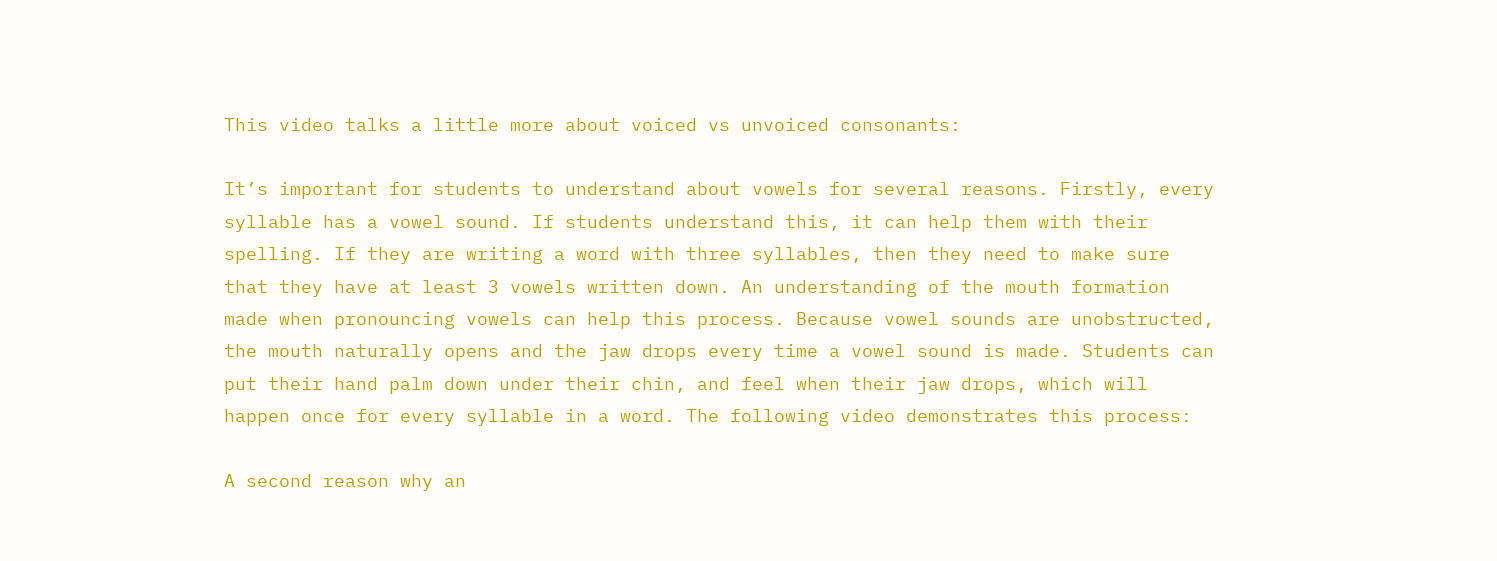This video talks a little more about voiced vs unvoiced consonants:

It’s important for students to understand about vowels for several reasons. Firstly, every syllable has a vowel sound. If students understand this, it can help them with their spelling. If they are writing a word with three syllables, then they need to make sure that they have at least 3 vowels written down. An understanding of the mouth formation made when pronouncing vowels can help this process. Because vowel sounds are unobstructed, the mouth naturally opens and the jaw drops every time a vowel sound is made. Students can put their hand palm down under their chin, and feel when their jaw drops, which will happen once for every syllable in a word. The following video demonstrates this process:

A second reason why an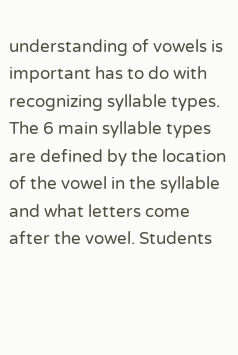understanding of vowels is important has to do with recognizing syllable types. The 6 main syllable types are defined by the location of the vowel in the syllable and what letters come after the vowel. Students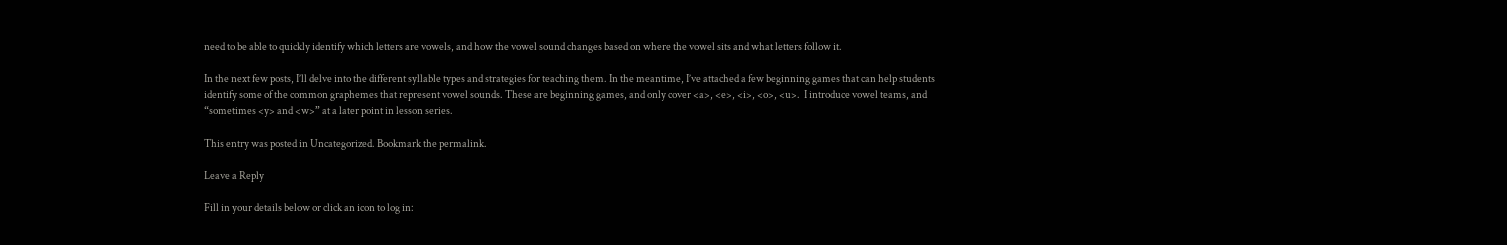need to be able to quickly identify which letters are vowels, and how the vowel sound changes based on where the vowel sits and what letters follow it.

In the next few posts, I’ll delve into the different syllable types and strategies for teaching them. In the meantime, I’ve attached a few beginning games that can help students identify some of the common graphemes that represent vowel sounds. These are beginning games, and only cover <a>, <e>, <i>, <o>, <u>.  I introduce vowel teams, and “sometimes <y> and <w>” at a later point in lesson series.

This entry was posted in Uncategorized. Bookmark the permalink.

Leave a Reply

Fill in your details below or click an icon to log in: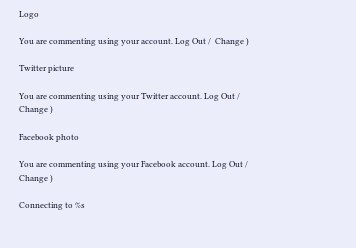Logo

You are commenting using your account. Log Out /  Change )

Twitter picture

You are commenting using your Twitter account. Log Out /  Change )

Facebook photo

You are commenting using your Facebook account. Log Out /  Change )

Connecting to %s